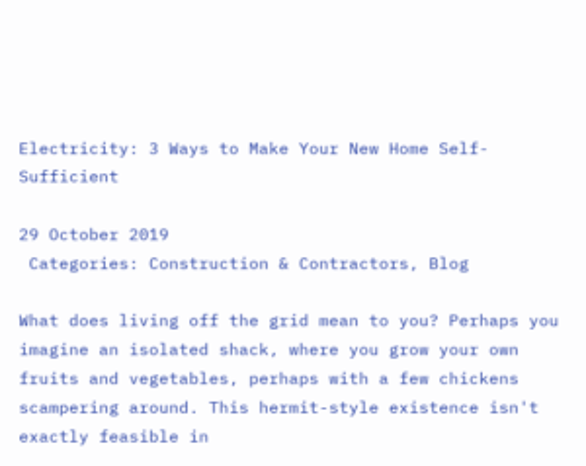Electricity: 3 Ways to Make Your New Home Self-Sufficient

29 October 2019
 Categories: Construction & Contractors, Blog

What does living off the grid mean to you? Perhaps you imagine an isolated shack, where you grow your own fruits and vegetables, perhaps with a few chickens scampering around. This hermit-style existence isn't exactly feasible in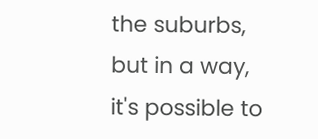the suburbs, but in a way, it's possible to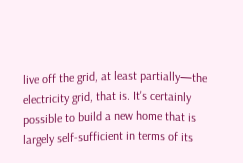live off the grid, at least partially—the electricity grid, that is. It's certainly possible to build a new home that is largely self-sufficient in terms of its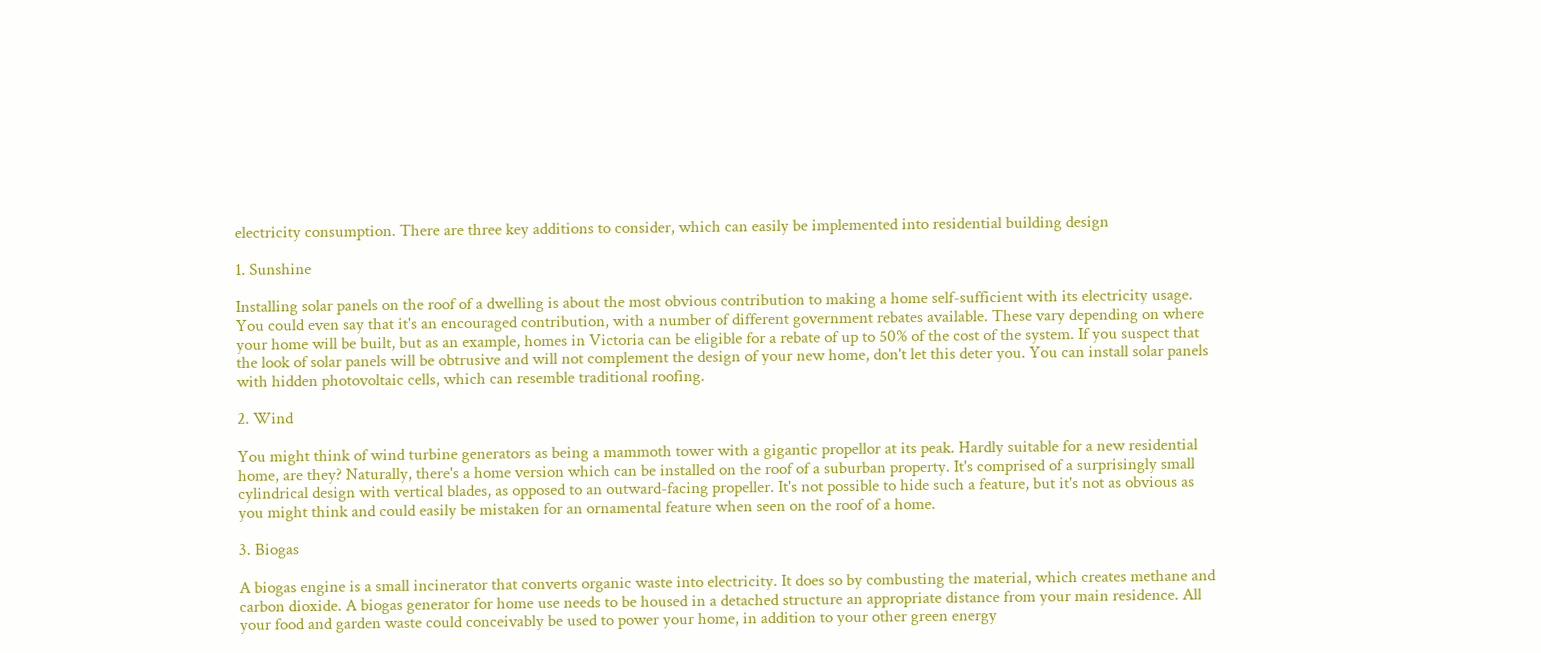electricity consumption. There are three key additions to consider, which can easily be implemented into residential building design

1. Sunshine

Installing solar panels on the roof of a dwelling is about the most obvious contribution to making a home self-sufficient with its electricity usage. You could even say that it's an encouraged contribution, with a number of different government rebates available. These vary depending on where your home will be built, but as an example, homes in Victoria can be eligible for a rebate of up to 50% of the cost of the system. If you suspect that the look of solar panels will be obtrusive and will not complement the design of your new home, don't let this deter you. You can install solar panels with hidden photovoltaic cells, which can resemble traditional roofing.

2. Wind

You might think of wind turbine generators as being a mammoth tower with a gigantic propellor at its peak. Hardly suitable for a new residential home, are they? Naturally, there's a home version which can be installed on the roof of a suburban property. It's comprised of a surprisingly small cylindrical design with vertical blades, as opposed to an outward-facing propeller. It's not possible to hide such a feature, but it's not as obvious as you might think and could easily be mistaken for an ornamental feature when seen on the roof of a home.

3. Biogas

A biogas engine is a small incinerator that converts organic waste into electricity. It does so by combusting the material, which creates methane and carbon dioxide. A biogas generator for home use needs to be housed in a detached structure an appropriate distance from your main residence. All your food and garden waste could conceivably be used to power your home, in addition to your other green energy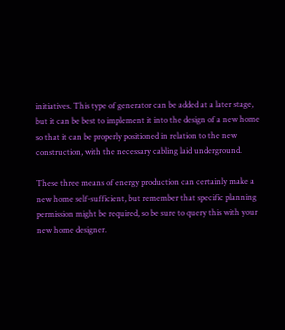initiatives. This type of generator can be added at a later stage, but it can be best to implement it into the design of a new home so that it can be properly positioned in relation to the new construction, with the necessary cabling laid underground.

These three means of energy production can certainly make a new home self-sufficient, but remember that specific planning permission might be required, so be sure to query this with your new home designer.